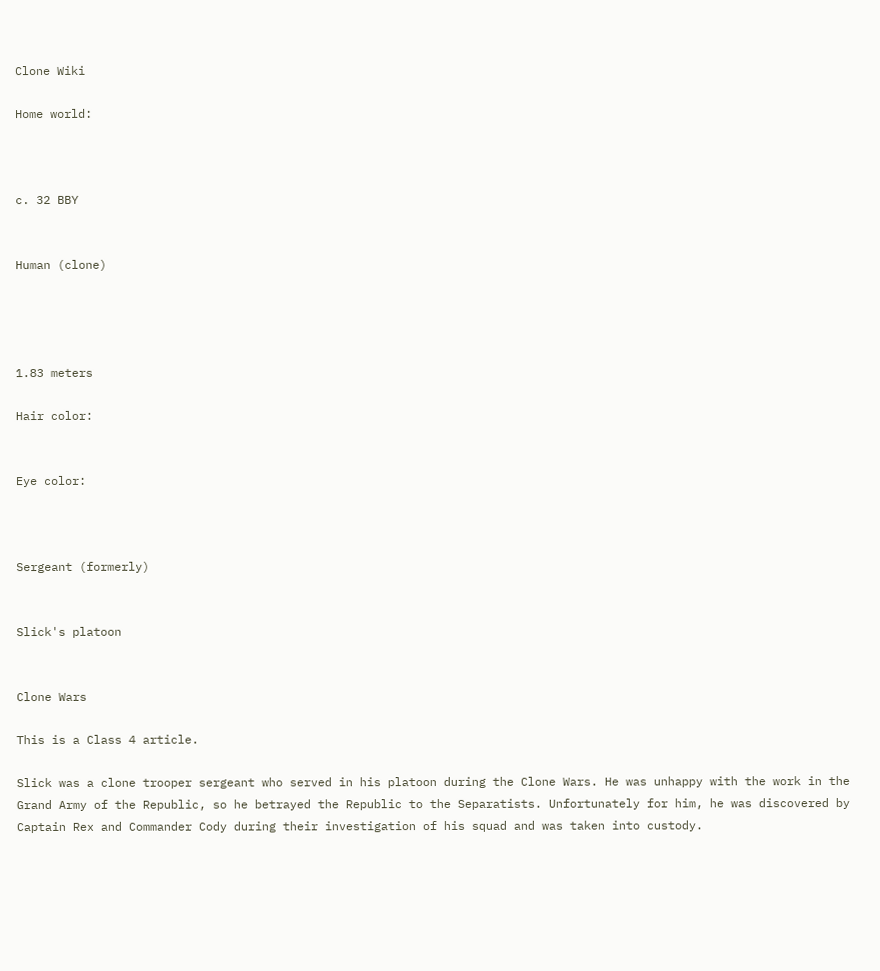Clone Wiki

Home world:



c. 32 BBY


Human (clone)




1.83 meters

Hair color:


Eye color:



Sergeant (formerly)


Slick's platoon


Clone Wars

This is a Class 4 article.

Slick was a clone trooper sergeant who served in his platoon during the Clone Wars. He was unhappy with the work in the Grand Army of the Republic, so he betrayed the Republic to the Separatists. Unfortunately for him, he was discovered by Captain Rex and Commander Cody during their investigation of his squad and was taken into custody.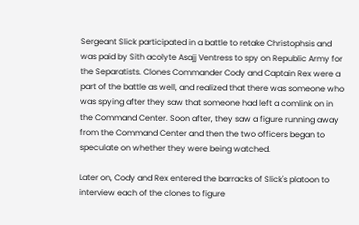Sergeant Slick participated in a battle to retake Christophsis and was paid by Sith acolyte Asajj Ventress to spy on Republic Army for the Separatists. Clones Commander Cody and Captain Rex were a part of the battle as well, and realized that there was someone who was spying after they saw that someone had left a comlink on in the Command Center. Soon after, they saw a figure running away from the Command Center and then the two officers began to speculate on whether they were being watched.

Later on, Cody and Rex entered the barracks of Slick's platoon to interview each of the clones to figure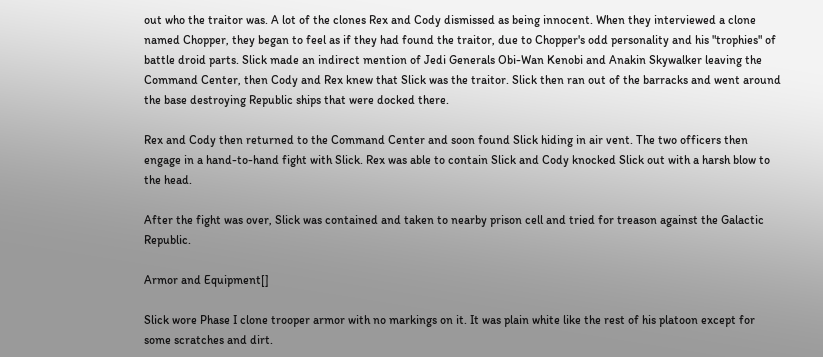out who the traitor was. A lot of the clones Rex and Cody dismissed as being innocent. When they interviewed a clone named Chopper, they began to feel as if they had found the traitor, due to Chopper's odd personality and his "trophies" of battle droid parts. Slick made an indirect mention of Jedi Generals Obi-Wan Kenobi and Anakin Skywalker leaving the Command Center, then Cody and Rex knew that Slick was the traitor. Slick then ran out of the barracks and went around the base destroying Republic ships that were docked there.

Rex and Cody then returned to the Command Center and soon found Slick hiding in air vent. The two officers then engage in a hand-to-hand fight with Slick. Rex was able to contain Slick and Cody knocked Slick out with a harsh blow to the head.

After the fight was over, Slick was contained and taken to nearby prison cell and tried for treason against the Galactic Republic.

Armor and Equipment[]

Slick wore Phase I clone trooper armor with no markings on it. It was plain white like the rest of his platoon except for some scratches and dirt.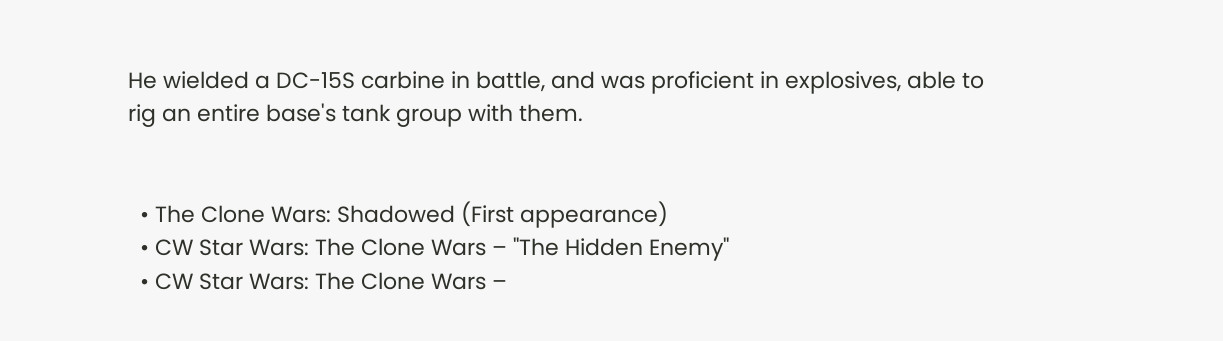He wielded a DC-15S carbine in battle, and was proficient in explosives, able to rig an entire base's tank group with them.


  • The Clone Wars: Shadowed (First appearance)
  • CW Star Wars: The Clone Wars – "The Hidden Enemy"
  • CW Star Wars: The Clone Wars –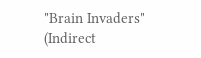"Brain Invaders" (Indirect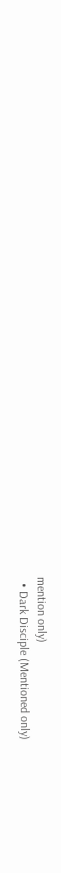mention only)
  • Dark Disciple (Mentioned only)